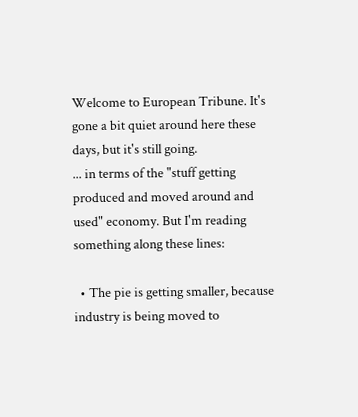Welcome to European Tribune. It's gone a bit quiet around here these days, but it's still going.
... in terms of the "stuff getting produced and moved around and used" economy. But I'm reading something along these lines:

  • The pie is getting smaller, because industry is being moved to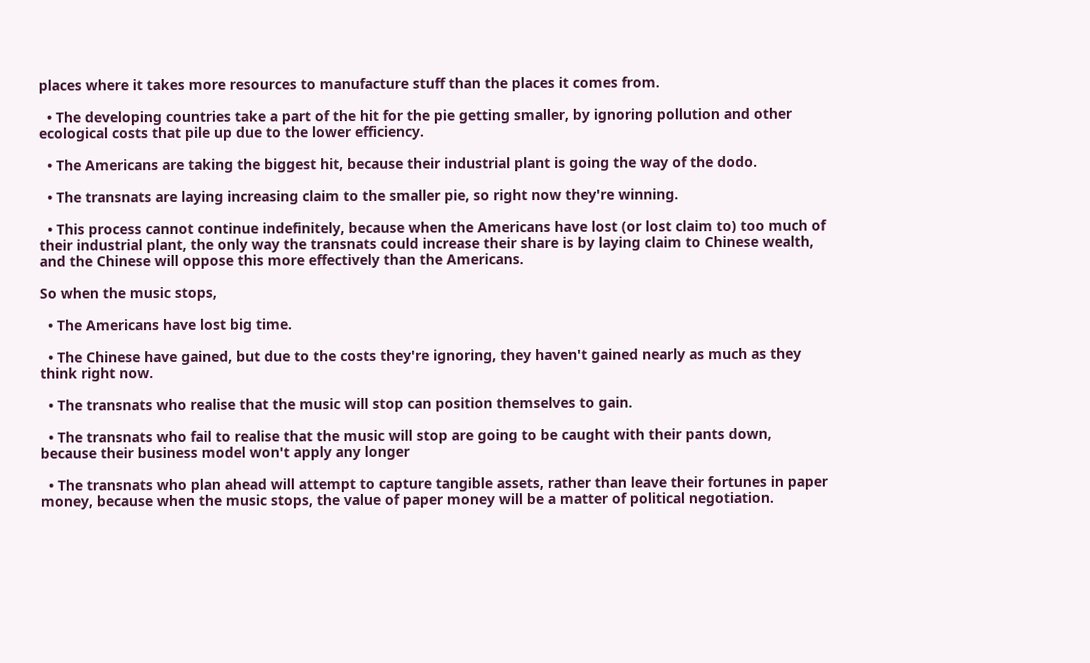places where it takes more resources to manufacture stuff than the places it comes from.

  • The developing countries take a part of the hit for the pie getting smaller, by ignoring pollution and other ecological costs that pile up due to the lower efficiency.

  • The Americans are taking the biggest hit, because their industrial plant is going the way of the dodo.

  • The transnats are laying increasing claim to the smaller pie, so right now they're winning.

  • This process cannot continue indefinitely, because when the Americans have lost (or lost claim to) too much of their industrial plant, the only way the transnats could increase their share is by laying claim to Chinese wealth, and the Chinese will oppose this more effectively than the Americans.

So when the music stops,

  • The Americans have lost big time.

  • The Chinese have gained, but due to the costs they're ignoring, they haven't gained nearly as much as they think right now.

  • The transnats who realise that the music will stop can position themselves to gain.

  • The transnats who fail to realise that the music will stop are going to be caught with their pants down, because their business model won't apply any longer

  • The transnats who plan ahead will attempt to capture tangible assets, rather than leave their fortunes in paper money, because when the music stops, the value of paper money will be a matter of political negotiation.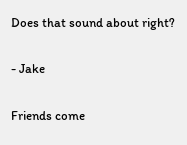Does that sound about right?

- Jake

Friends come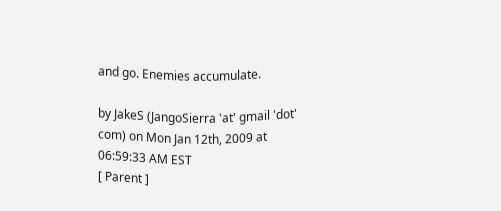and go. Enemies accumulate.

by JakeS (JangoSierra 'at' gmail 'dot' com) on Mon Jan 12th, 2009 at 06:59:33 AM EST
[ Parent ]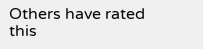Others have rated this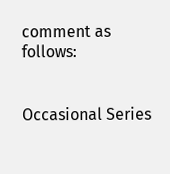comment as follows:


Occasional Series